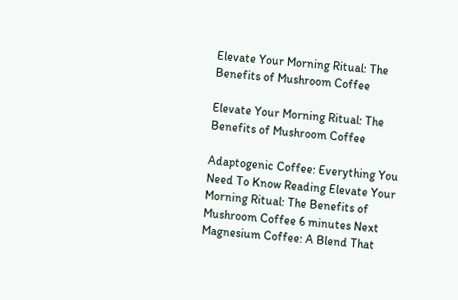Elevate Your Morning Ritual: The Benefits of Mushroom Coffee

Elevate Your Morning Ritual: The Benefits of Mushroom Coffee

Adaptogenic Coffee: Everything You Need To Know Reading Elevate Your Morning Ritual: The Benefits of Mushroom Coffee 6 minutes Next Magnesium Coffee: A Blend That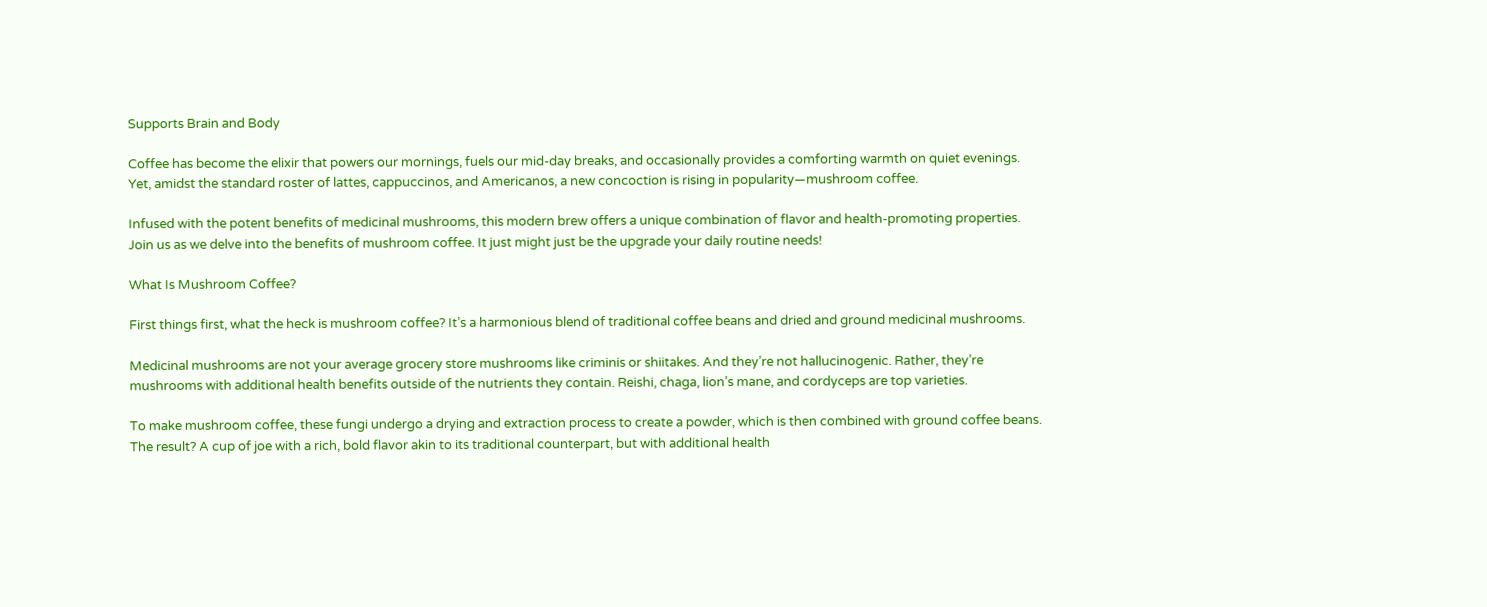Supports Brain and Body

Coffee has become the elixir that powers our mornings, fuels our mid-day breaks, and occasionally provides a comforting warmth on quiet evenings. Yet, amidst the standard roster of lattes, cappuccinos, and Americanos, a new concoction is rising in popularity—mushroom coffee.

Infused with the potent benefits of medicinal mushrooms, this modern brew offers a unique combination of flavor and health-promoting properties. Join us as we delve into the benefits of mushroom coffee. It just might just be the upgrade your daily routine needs!

What Is Mushroom Coffee?

First things first, what the heck is mushroom coffee? It’s a harmonious blend of traditional coffee beans and dried and ground medicinal mushrooms.

Medicinal mushrooms are not your average grocery store mushrooms like criminis or shiitakes. And they’re not hallucinogenic. Rather, they’re mushrooms with additional health benefits outside of the nutrients they contain. Reishi, chaga, lion’s mane, and cordyceps are top varieties.

To make mushroom coffee, these fungi undergo a drying and extraction process to create a powder, which is then combined with ground coffee beans. The result? A cup of joe with a rich, bold flavor akin to its traditional counterpart, but with additional health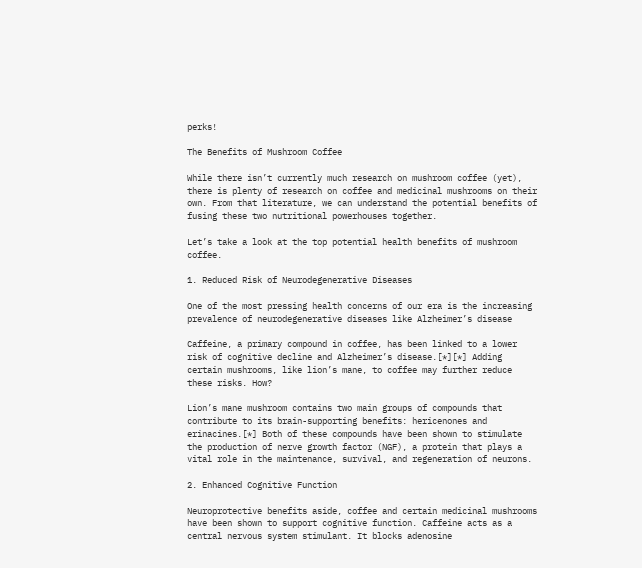perks!

The Benefits of Mushroom Coffee

While there isn’t currently much research on mushroom coffee (yet), there is plenty of research on coffee and medicinal mushrooms on their own. From that literature, we can understand the potential benefits of fusing these two nutritional powerhouses together.

Let’s take a look at the top potential health benefits of mushroom coffee.

1. Reduced Risk of Neurodegenerative Diseases

One of the most pressing health concerns of our era is the increasing prevalence of neurodegenerative diseases like Alzheimer’s disease

Caffeine, a primary compound in coffee, has been linked to a lower risk of cognitive decline and Alzheimer’s disease.[*][*] Adding certain mushrooms, like lion’s mane, to coffee may further reduce these risks. How?

Lion’s mane mushroom contains two main groups of compounds that contribute to its brain-supporting benefits: hericenones and erinacines.[*] Both of these compounds have been shown to stimulate the production of nerve growth factor (NGF), a protein that plays a vital role in the maintenance, survival, and regeneration of neurons.

2. Enhanced Cognitive Function

Neuroprotective benefits aside, coffee and certain medicinal mushrooms have been shown to support cognitive function. Caffeine acts as a central nervous system stimulant. It blocks adenosine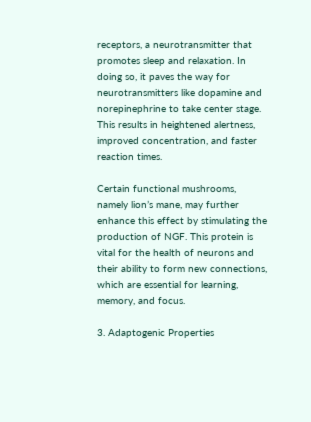receptors, a neurotransmitter that promotes sleep and relaxation. In doing so, it paves the way for neurotransmitters like dopamine and norepinephrine to take center stage. This results in heightened alertness, improved concentration, and faster reaction times.

Certain functional mushrooms, namely lion’s mane, may further enhance this effect by stimulating the production of NGF. This protein is vital for the health of neurons and their ability to form new connections, which are essential for learning, memory, and focus.

3. Adaptogenic Properties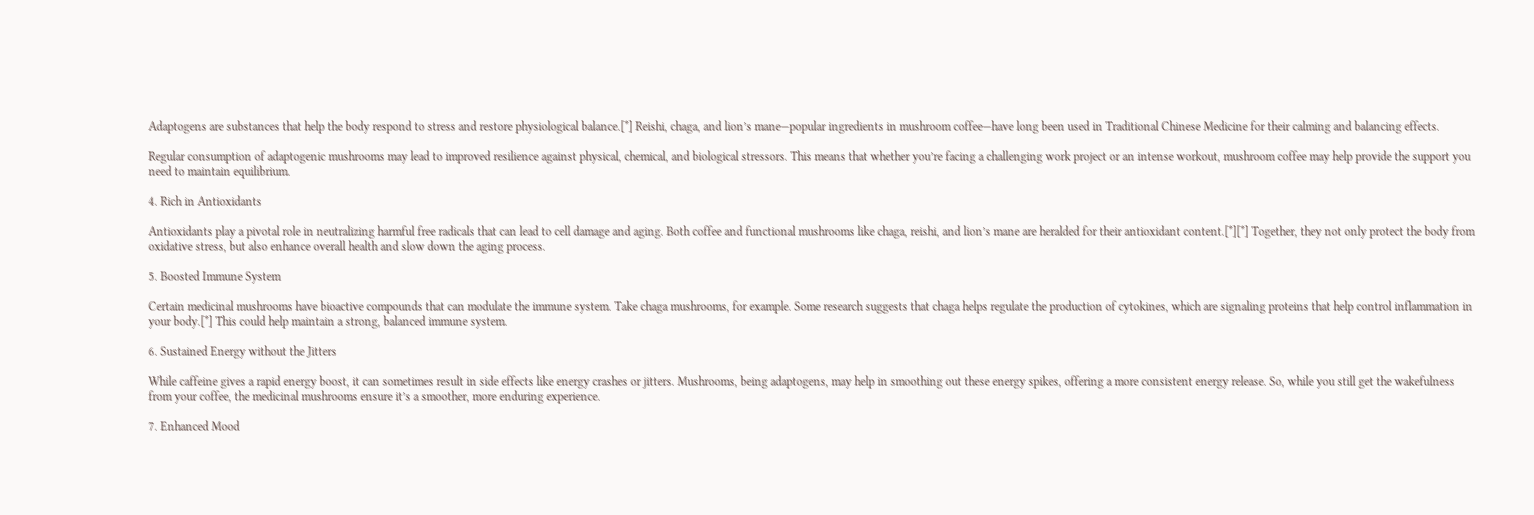Adaptogens are substances that help the body respond to stress and restore physiological balance.[*] Reishi, chaga, and lion’s mane—popular ingredients in mushroom coffee—have long been used in Traditional Chinese Medicine for their calming and balancing effects.

Regular consumption of adaptogenic mushrooms may lead to improved resilience against physical, chemical, and biological stressors. This means that whether you’re facing a challenging work project or an intense workout, mushroom coffee may help provide the support you need to maintain equilibrium.

4. Rich in Antioxidants

Antioxidants play a pivotal role in neutralizing harmful free radicals that can lead to cell damage and aging. Both coffee and functional mushrooms like chaga, reishi, and lion’s mane are heralded for their antioxidant content.[*][*] Together, they not only protect the body from oxidative stress, but also enhance overall health and slow down the aging process.

5. Boosted Immune System

Certain medicinal mushrooms have bioactive compounds that can modulate the immune system. Take chaga mushrooms, for example. Some research suggests that chaga helps regulate the production of cytokines, which are signaling proteins that help control inflammation in your body.[*] This could help maintain a strong, balanced immune system.

6. Sustained Energy without the Jitters

While caffeine gives a rapid energy boost, it can sometimes result in side effects like energy crashes or jitters. Mushrooms, being adaptogens, may help in smoothing out these energy spikes, offering a more consistent energy release. So, while you still get the wakefulness from your coffee, the medicinal mushrooms ensure it’s a smoother, more enduring experience.

7. Enhanced Mood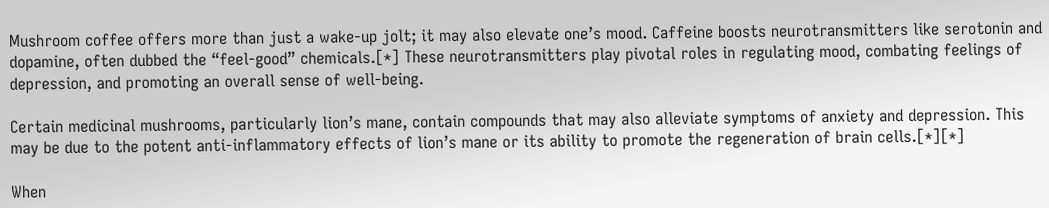Mushroom coffee offers more than just a wake-up jolt; it may also elevate one’s mood. Caffeine boosts neurotransmitters like serotonin and dopamine, often dubbed the “feel-good” chemicals.[*] These neurotransmitters play pivotal roles in regulating mood, combating feelings of depression, and promoting an overall sense of well-being.

Certain medicinal mushrooms, particularly lion’s mane, contain compounds that may also alleviate symptoms of anxiety and depression. This may be due to the potent anti-inflammatory effects of lion’s mane or its ability to promote the regeneration of brain cells.[*][*]

When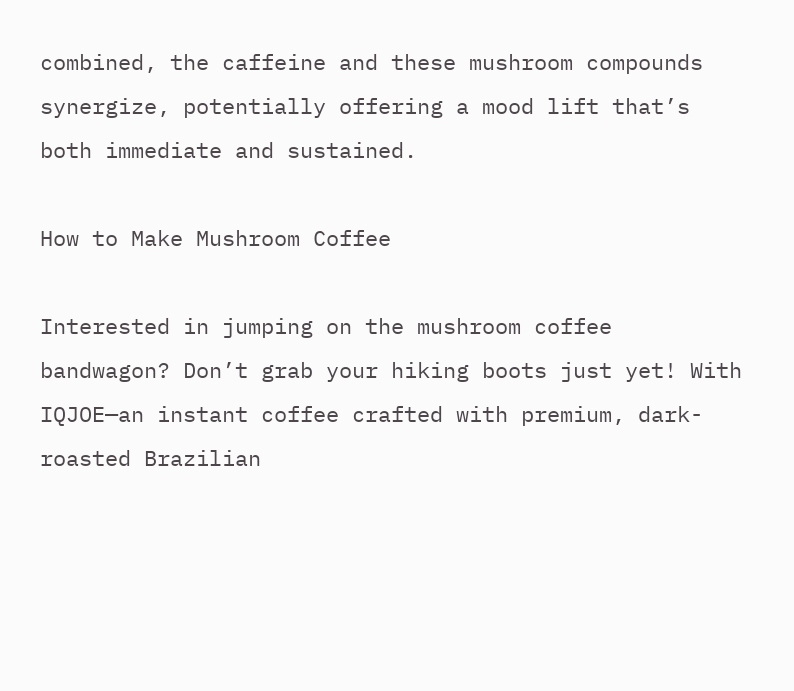combined, the caffeine and these mushroom compounds synergize, potentially offering a mood lift that’s both immediate and sustained.

How to Make Mushroom Coffee

Interested in jumping on the mushroom coffee bandwagon? Don’t grab your hiking boots just yet! With IQJOE—an instant coffee crafted with premium, dark-roasted Brazilian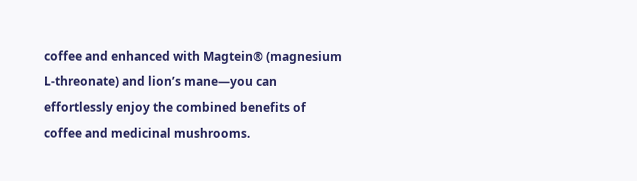coffee and enhanced with Magtein® (magnesium L-threonate) and lion’s mane—you can effortlessly enjoy the combined benefits of coffee and medicinal mushrooms.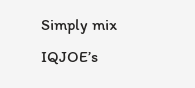Simply mix IQJOE’s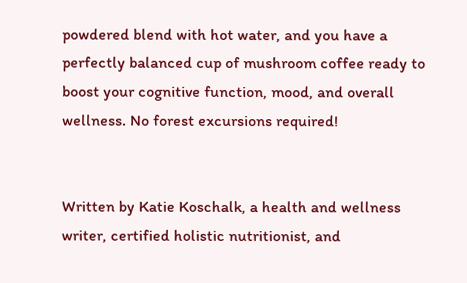powdered blend with hot water, and you have a perfectly balanced cup of mushroom coffee ready to boost your cognitive function, mood, and overall wellness. No forest excursions required!


Written by Katie Koschalk, a health and wellness writer, certified holistic nutritionist, and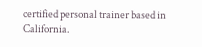certified personal trainer based in California.